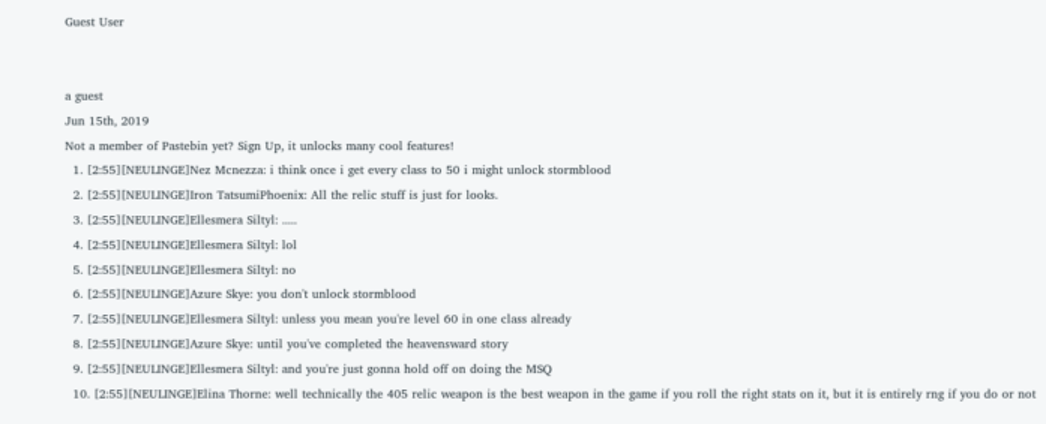Guest User


a guest
Jun 15th, 2019
Not a member of Pastebin yet? Sign Up, it unlocks many cool features!
  1. [2:55][NEULINGE]Nez Mcnezza: i think once i get every class to 50 i might unlock stormblood
  2. [2:55][NEULINGE]Iron TatsumiPhoenix: All the relic stuff is just for looks.
  3. [2:55][NEULINGE]Ellesmera Siltyl: .....
  4. [2:55][NEULINGE]Ellesmera Siltyl: lol
  5. [2:55][NEULINGE]Ellesmera Siltyl: no
  6. [2:55][NEULINGE]Azure Skye: you don't unlock stormblood
  7. [2:55][NEULINGE]Ellesmera Siltyl: unless you mean you're level 60 in one class already
  8. [2:55][NEULINGE]Azure Skye: until you've completed the heavensward story
  9. [2:55][NEULINGE]Ellesmera Siltyl: and you're just gonna hold off on doing the MSQ
  10. [2:55][NEULINGE]Elina Thorne: well technically the 405 relic weapon is the best weapon in the game if you roll the right stats on it, but it is entirely rng if you do or not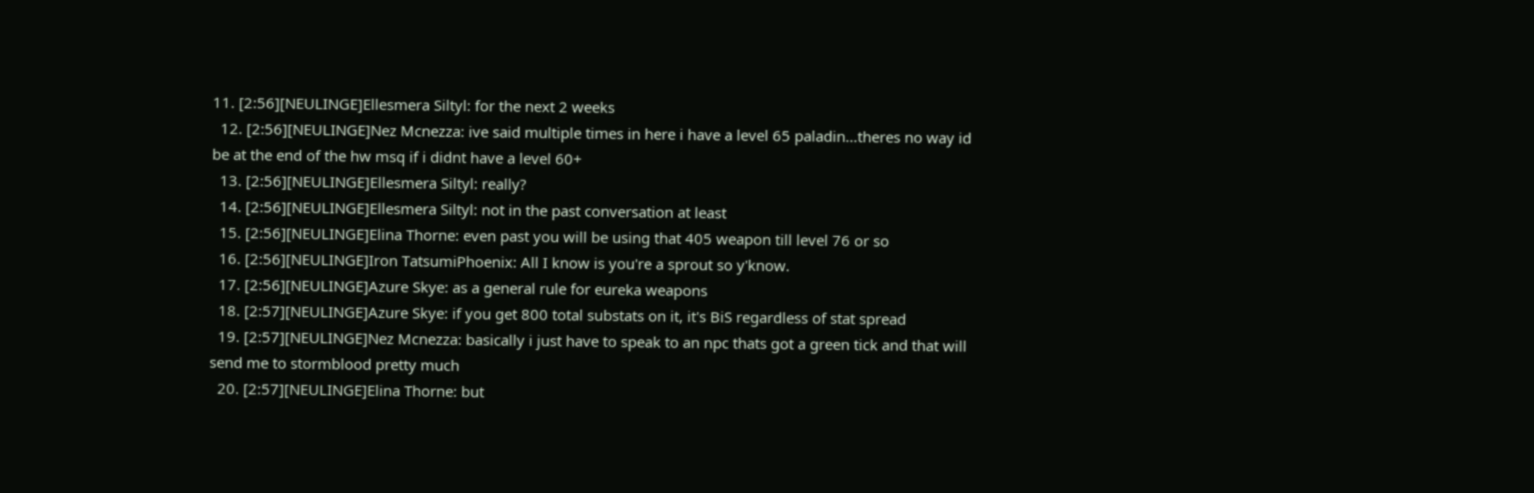11. [2:56][NEULINGE]Ellesmera Siltyl: for the next 2 weeks
  12. [2:56][NEULINGE]Nez Mcnezza: ive said multiple times in here i have a level 65 paladin...theres no way id be at the end of the hw msq if i didnt have a level 60+
  13. [2:56][NEULINGE]Ellesmera Siltyl: really?
  14. [2:56][NEULINGE]Ellesmera Siltyl: not in the past conversation at least
  15. [2:56][NEULINGE]Elina Thorne: even past you will be using that 405 weapon till level 76 or so
  16. [2:56][NEULINGE]Iron TatsumiPhoenix: All I know is you're a sprout so y'know.
  17. [2:56][NEULINGE]Azure Skye: as a general rule for eureka weapons
  18. [2:57][NEULINGE]Azure Skye: if you get 800 total substats on it, it's BiS regardless of stat spread
  19. [2:57][NEULINGE]Nez Mcnezza: basically i just have to speak to an npc thats got a green tick and that will send me to stormblood pretty much
  20. [2:57][NEULINGE]Elina Thorne: but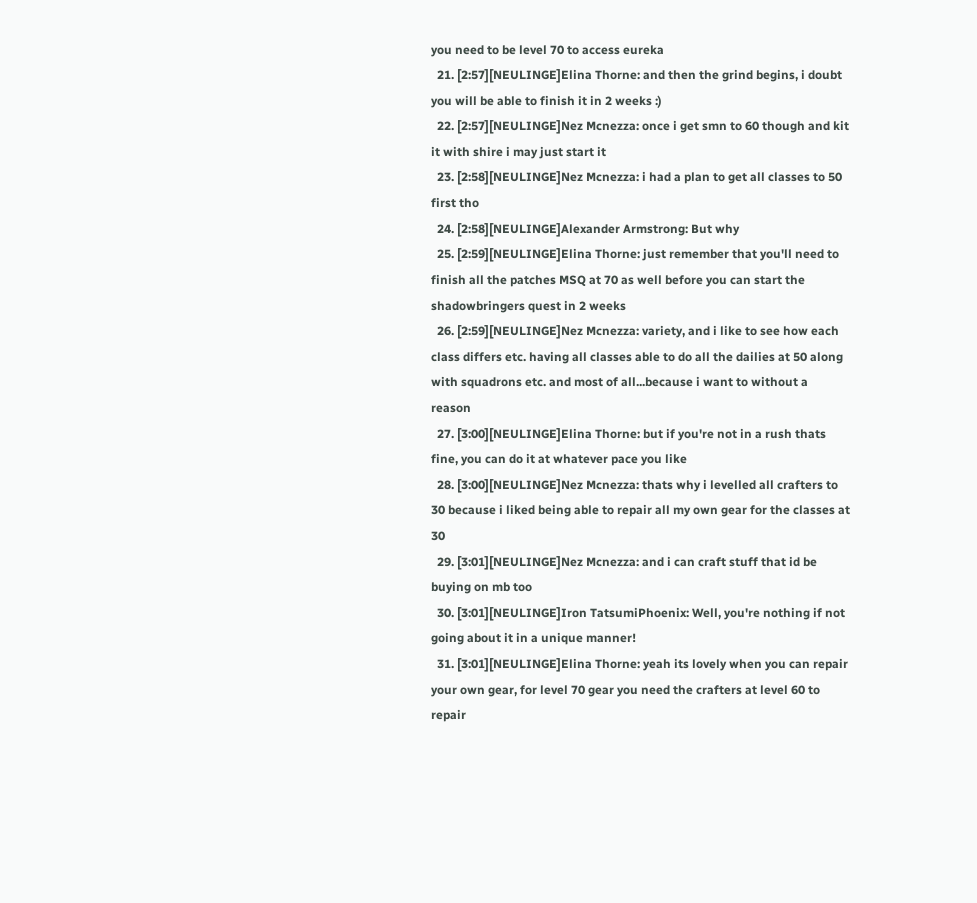you need to be level 70 to access eureka
  21. [2:57][NEULINGE]Elina Thorne: and then the grind begins, i doubt you will be able to finish it in 2 weeks :)
  22. [2:57][NEULINGE]Nez Mcnezza: once i get smn to 60 though and kit it with shire i may just start it
  23. [2:58][NEULINGE]Nez Mcnezza: i had a plan to get all classes to 50 first tho
  24. [2:58][NEULINGE]Alexander Armstrong: But why
  25. [2:59][NEULINGE]Elina Thorne: just remember that you'll need to finish all the patches MSQ at 70 as well before you can start the shadowbringers quest in 2 weeks
  26. [2:59][NEULINGE]Nez Mcnezza: variety, and i like to see how each class differs etc. having all classes able to do all the dailies at 50 along with squadrons etc. and most of all...because i want to without a reason
  27. [3:00][NEULINGE]Elina Thorne: but if you're not in a rush thats fine, you can do it at whatever pace you like
  28. [3:00][NEULINGE]Nez Mcnezza: thats why i levelled all crafters to 30 because i liked being able to repair all my own gear for the classes at 30
  29. [3:01][NEULINGE]Nez Mcnezza: and i can craft stuff that id be buying on mb too
  30. [3:01][NEULINGE]Iron TatsumiPhoenix: Well, you're nothing if not going about it in a unique manner!
  31. [3:01][NEULINGE]Elina Thorne: yeah its lovely when you can repair your own gear, for level 70 gear you need the crafters at level 60 to repair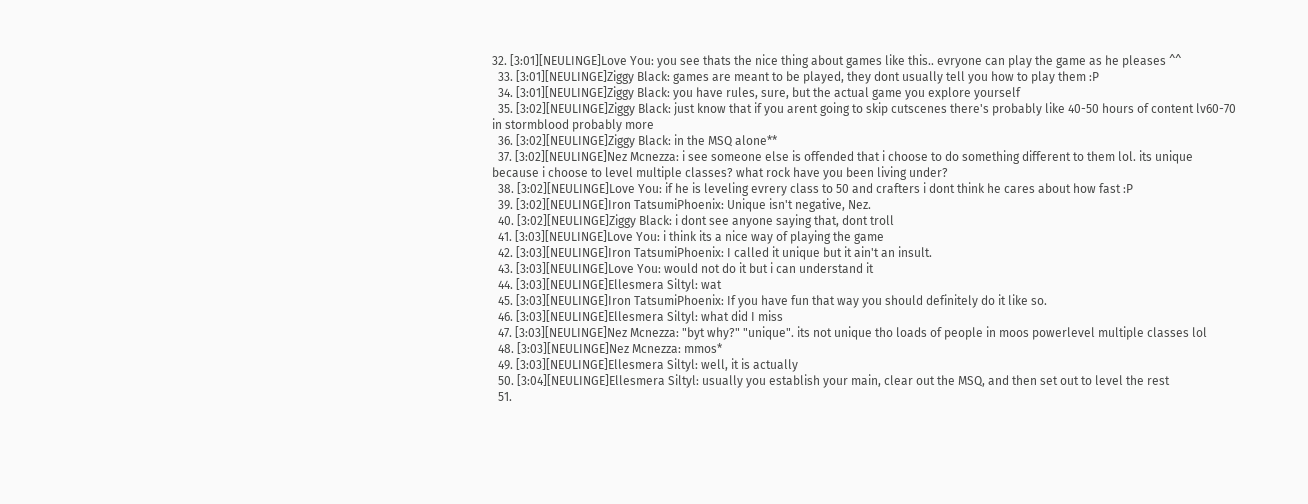32. [3:01][NEULINGE]Love You: you see thats the nice thing about games like this.. evryone can play the game as he pleases ^^
  33. [3:01][NEULINGE]Ziggy Black: games are meant to be played, they dont usually tell you how to play them :P
  34. [3:01][NEULINGE]Ziggy Black: you have rules, sure, but the actual game you explore yourself
  35. [3:02][NEULINGE]Ziggy Black: just know that if you arent going to skip cutscenes there's probably like 40-50 hours of content lv60-70 in stormblood probably more
  36. [3:02][NEULINGE]Ziggy Black: in the MSQ alone**
  37. [3:02][NEULINGE]Nez Mcnezza: i see someone else is offended that i choose to do something different to them lol. its unique because i choose to level multiple classes? what rock have you been living under?
  38. [3:02][NEULINGE]Love You: if he is leveling evrery class to 50 and crafters i dont think he cares about how fast :P
  39. [3:02][NEULINGE]Iron TatsumiPhoenix: Unique isn't negative, Nez.
  40. [3:02][NEULINGE]Ziggy Black: i dont see anyone saying that, dont troll
  41. [3:03][NEULINGE]Love You: i think its a nice way of playing the game
  42. [3:03][NEULINGE]Iron TatsumiPhoenix: I called it unique but it ain't an insult.
  43. [3:03][NEULINGE]Love You: would not do it but i can understand it
  44. [3:03][NEULINGE]Ellesmera Siltyl: wat
  45. [3:03][NEULINGE]Iron TatsumiPhoenix: If you have fun that way you should definitely do it like so.
  46. [3:03][NEULINGE]Ellesmera Siltyl: what did I miss
  47. [3:03][NEULINGE]Nez Mcnezza: "byt why?" "unique". its not unique tho loads of people in moos powerlevel multiple classes lol
  48. [3:03][NEULINGE]Nez Mcnezza: mmos*
  49. [3:03][NEULINGE]Ellesmera Siltyl: well, it is actually
  50. [3:04][NEULINGE]Ellesmera Siltyl: usually you establish your main, clear out the MSQ, and then set out to level the rest
  51.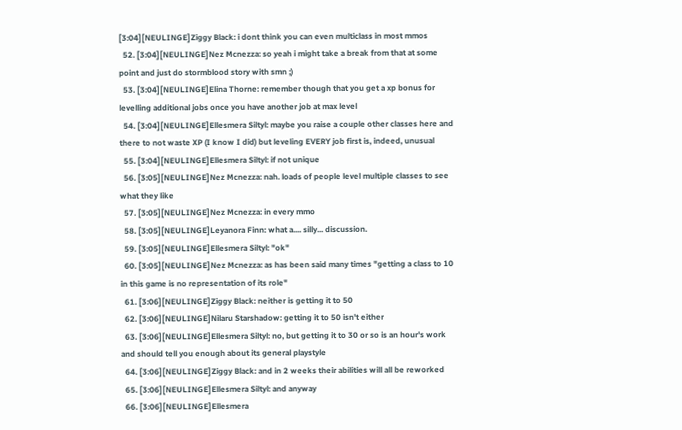[3:04][NEULINGE]Ziggy Black: i dont think you can even multiclass in most mmos
  52. [3:04][NEULINGE]Nez Mcnezza: so yeah i might take a break from that at some point and just do stormblood story with smn ;)
  53. [3:04][NEULINGE]Elina Thorne: remember though that you get a xp bonus for levelling additional jobs once you have another job at max level
  54. [3:04][NEULINGE]Ellesmera Siltyl: maybe you raise a couple other classes here and there to not waste XP (I know I did) but leveling EVERY job first is, indeed, unusual
  55. [3:04][NEULINGE]Ellesmera Siltyl: if not unique
  56. [3:05][NEULINGE]Nez Mcnezza: nah. loads of people level multiple classes to see what they like
  57. [3:05][NEULINGE]Nez Mcnezza: in every mmo
  58. [3:05][NEULINGE]Leyanora Finn: what a.... silly... discussion.
  59. [3:05][NEULINGE]Ellesmera Siltyl: "ok"
  60. [3:05][NEULINGE]Nez Mcnezza: as has been said many times "getting a class to 10 in this game is no representation of its role"
  61. [3:06][NEULINGE]Ziggy Black: neither is getting it to 50
  62. [3:06][NEULINGE]Nilaru Starshadow: getting it to 50 isn't either
  63. [3:06][NEULINGE]Ellesmera Siltyl: no, but getting it to 30 or so is an hour's work and should tell you enough about its general playstyle
  64. [3:06][NEULINGE]Ziggy Black: and in 2 weeks their abilities will all be reworked
  65. [3:06][NEULINGE]Ellesmera Siltyl: and anyway
  66. [3:06][NEULINGE]Ellesmera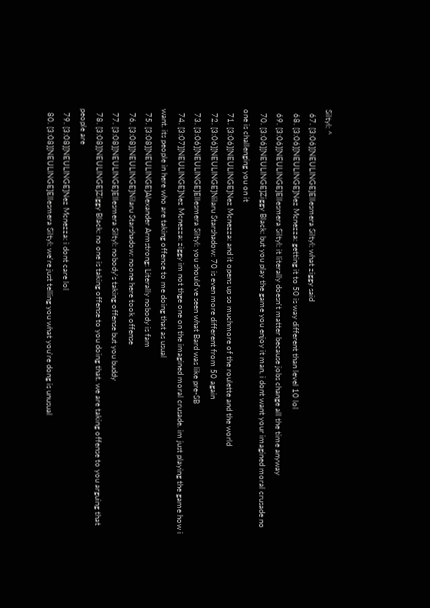Siltyl: ^
  67. [3:06][NEULINGE]Ellesmera Siltyl: what ziggy said
  68. [3:06][NEULINGE]Nez Mcnezza: getting it to 50 is way different than level 10 lol
  69. [3:06][NEULINGE]Ellesmera Siltyl: it literally doesn't matter because jobs change all the time anyway
  70. [3:06][NEULINGE]Ziggy Black: but you play the game you enjoy it man, i dont want your imagined moral crusade no one is challenging you on it
  71. [3:06][NEULINGE]Nez Mcnezza: and it opens up so muchmore of the roulette and the world
  72. [3:06][NEULINGE]Nilaru Starshadow: 70 is even more different from 50 again
  73. [3:06][NEULINGE]Ellesmera Siltyl: you should've seen what Bard was like pre-SB
  74. [3:07][NEULINGE]Nez Mcnezza: ziggy im not thge one on the imagined moral crusade. im just playing the game how i want. its people in here who are taking offence to me doing that as usual
  75. [3:08][NEULINGE]Alexander Armstrong: Literally nobody is fam
  76. [3:08][NEULINGE]Nilaru Starshadow: noone here took offense
  77. [3:08][NEULINGE]Ellesmera Siltyl: nobody's taking offense but you buddy
  78. [3:08][NEULINGE]Ziggy Black: no one is taking offense to you doing that. we are taking offense to you arguing that people are
  79. [3:08][NEULINGE]Nez Mcnezza: i dont care lol
  80. [3:08][NEULINGE]Ellesmera Siltyl: we're just telling you what you're dong is unusual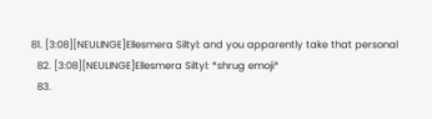81. [3:08][NEULINGE]Ellesmera Siltyl: and you apparently take that personal
  82. [3:08][NEULINGE]Ellesmera Siltyl: *shrug emoji*
  83.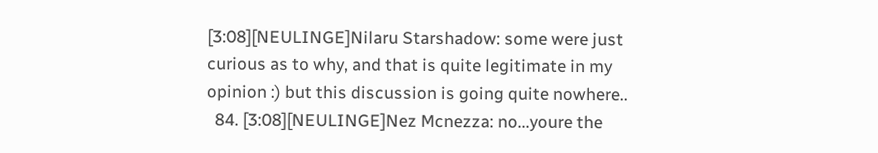[3:08][NEULINGE]Nilaru Starshadow: some were just curious as to why, and that is quite legitimate in my opinion :) but this discussion is going quite nowhere..
  84. [3:08][NEULINGE]Nez Mcnezza: no...youre the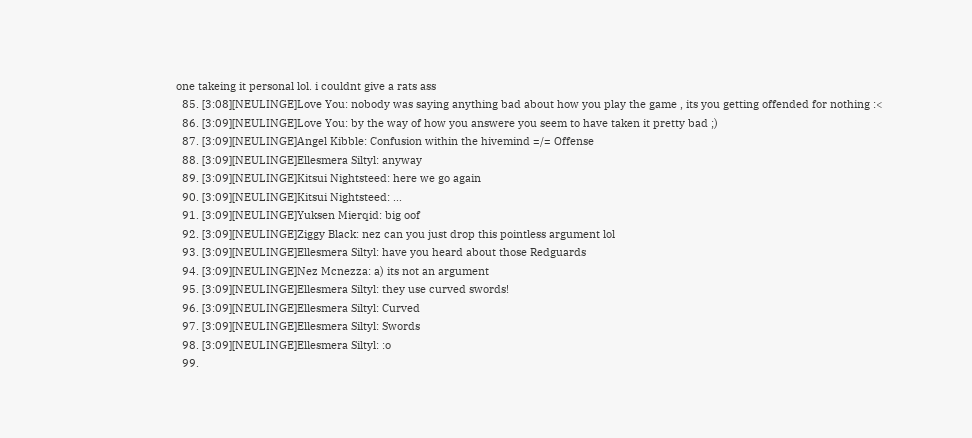one takeing it personal lol. i couldnt give a rats ass
  85. [3:08][NEULINGE]Love You: nobody was saying anything bad about how you play the game , its you getting offended for nothing :<
  86. [3:09][NEULINGE]Love You: by the way of how you answere you seem to have taken it pretty bad ;)
  87. [3:09][NEULINGE]Angel Kibble: Confusion within the hivemind =/= Offense
  88. [3:09][NEULINGE]Ellesmera Siltyl: anyway
  89. [3:09][NEULINGE]Kitsui Nightsteed: here we go again
  90. [3:09][NEULINGE]Kitsui Nightsteed: ...
  91. [3:09][NEULINGE]Yuksen Mierqid: big oof
  92. [3:09][NEULINGE]Ziggy Black: nez can you just drop this pointless argument lol
  93. [3:09][NEULINGE]Ellesmera Siltyl: have you heard about those Redguards
  94. [3:09][NEULINGE]Nez Mcnezza: a) its not an argument
  95. [3:09][NEULINGE]Ellesmera Siltyl: they use curved swords!
  96. [3:09][NEULINGE]Ellesmera Siltyl: Curved
  97. [3:09][NEULINGE]Ellesmera Siltyl: Swords
  98. [3:09][NEULINGE]Ellesmera Siltyl: :o
  99.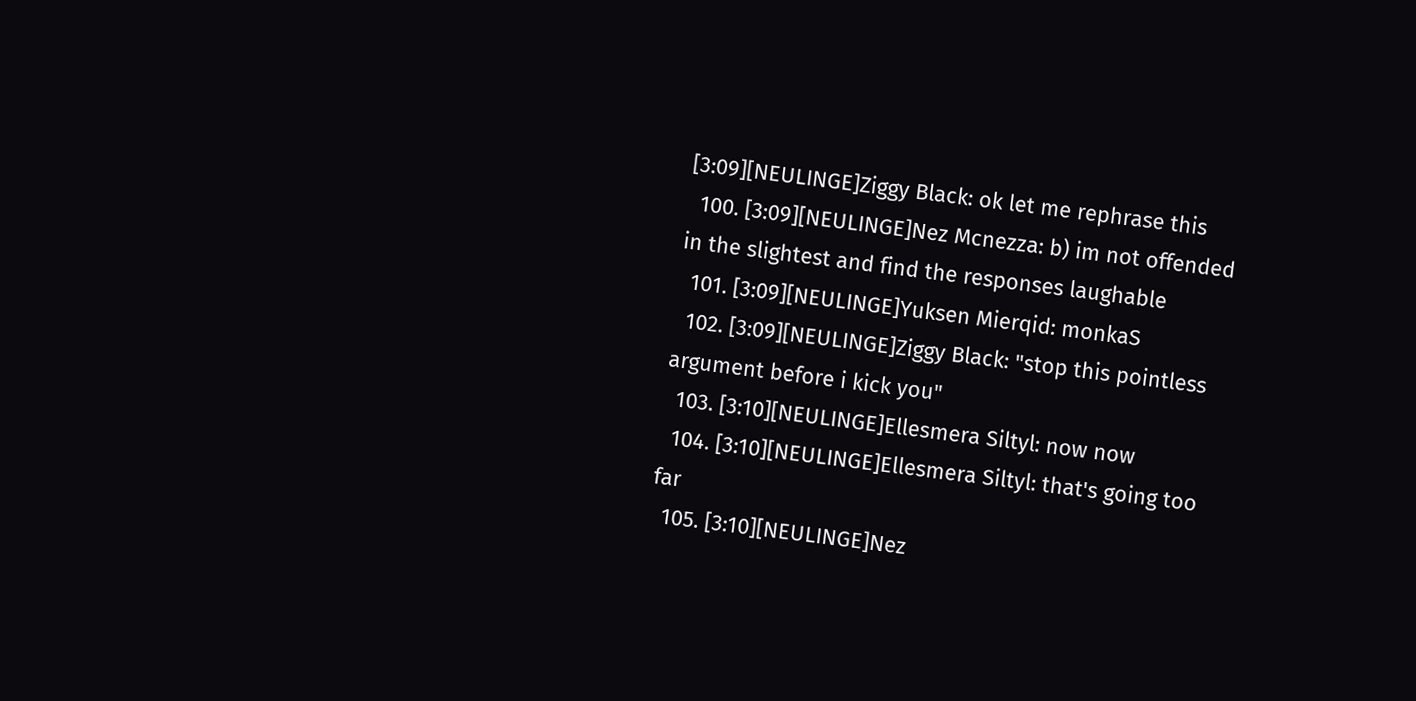[3:09][NEULINGE]Ziggy Black: ok let me rephrase this
  100. [3:09][NEULINGE]Nez Mcnezza: b) im not offended in the slightest and find the responses laughable
  101. [3:09][NEULINGE]Yuksen Mierqid: monkaS
  102. [3:09][NEULINGE]Ziggy Black: "stop this pointless argument before i kick you"
  103. [3:10][NEULINGE]Ellesmera Siltyl: now now
  104. [3:10][NEULINGE]Ellesmera Siltyl: that's going too far
  105. [3:10][NEULINGE]Nez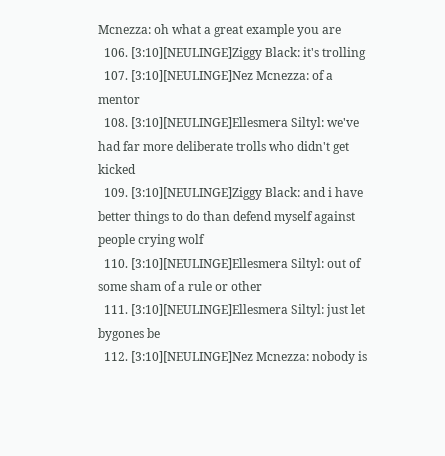Mcnezza: oh what a great example you are
  106. [3:10][NEULINGE]Ziggy Black: it's trolling
  107. [3:10][NEULINGE]Nez Mcnezza: of a mentor
  108. [3:10][NEULINGE]Ellesmera Siltyl: we've had far more deliberate trolls who didn't get kicked
  109. [3:10][NEULINGE]Ziggy Black: and i have better things to do than defend myself against people crying wolf
  110. [3:10][NEULINGE]Ellesmera Siltyl: out of some sham of a rule or other
  111. [3:10][NEULINGE]Ellesmera Siltyl: just let bygones be
  112. [3:10][NEULINGE]Nez Mcnezza: nobody is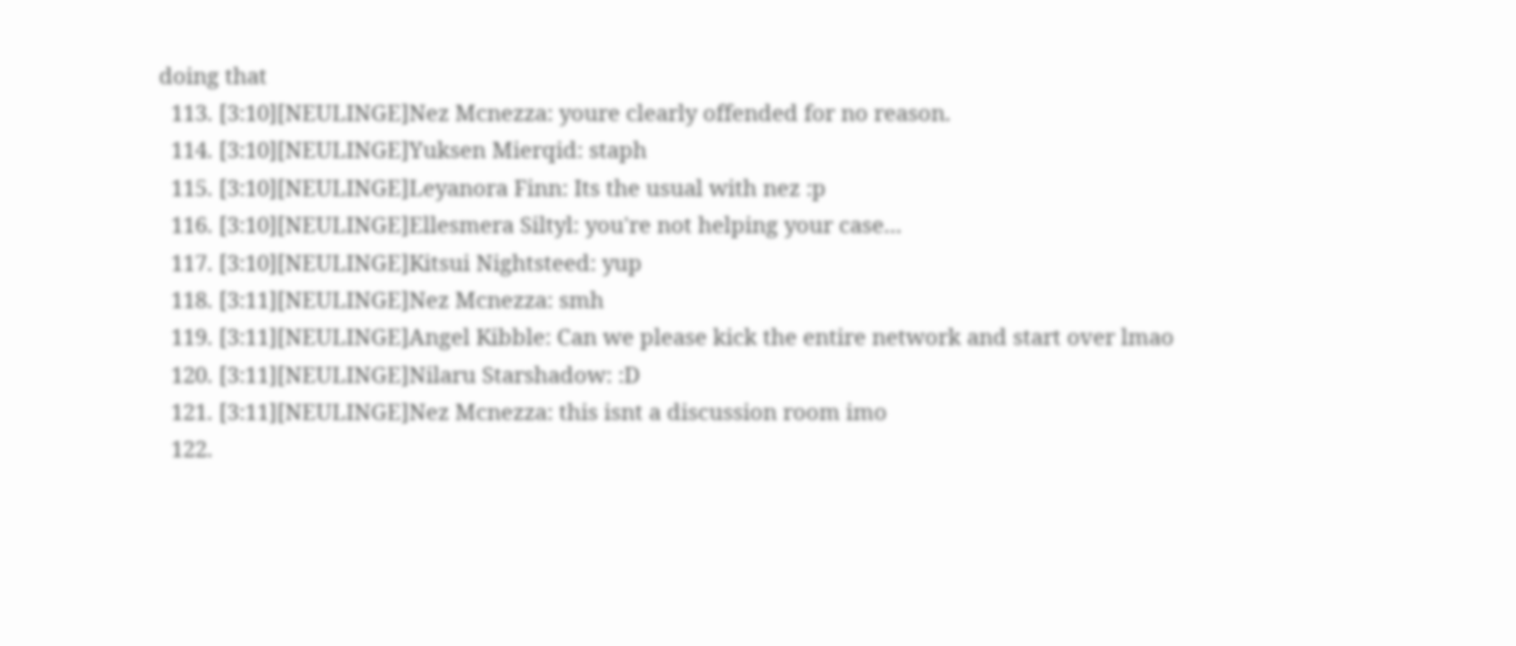doing that
  113. [3:10][NEULINGE]Nez Mcnezza: youre clearly offended for no reason.
  114. [3:10][NEULINGE]Yuksen Mierqid: staph
  115. [3:10][NEULINGE]Leyanora Finn: Its the usual with nez :p
  116. [3:10][NEULINGE]Ellesmera Siltyl: you're not helping your case...
  117. [3:10][NEULINGE]Kitsui Nightsteed: yup
  118. [3:11][NEULINGE]Nez Mcnezza: smh
  119. [3:11][NEULINGE]Angel Kibble: Can we please kick the entire network and start over lmao
  120. [3:11][NEULINGE]Nilaru Starshadow: :D
  121. [3:11][NEULINGE]Nez Mcnezza: this isnt a discussion room imo
  122.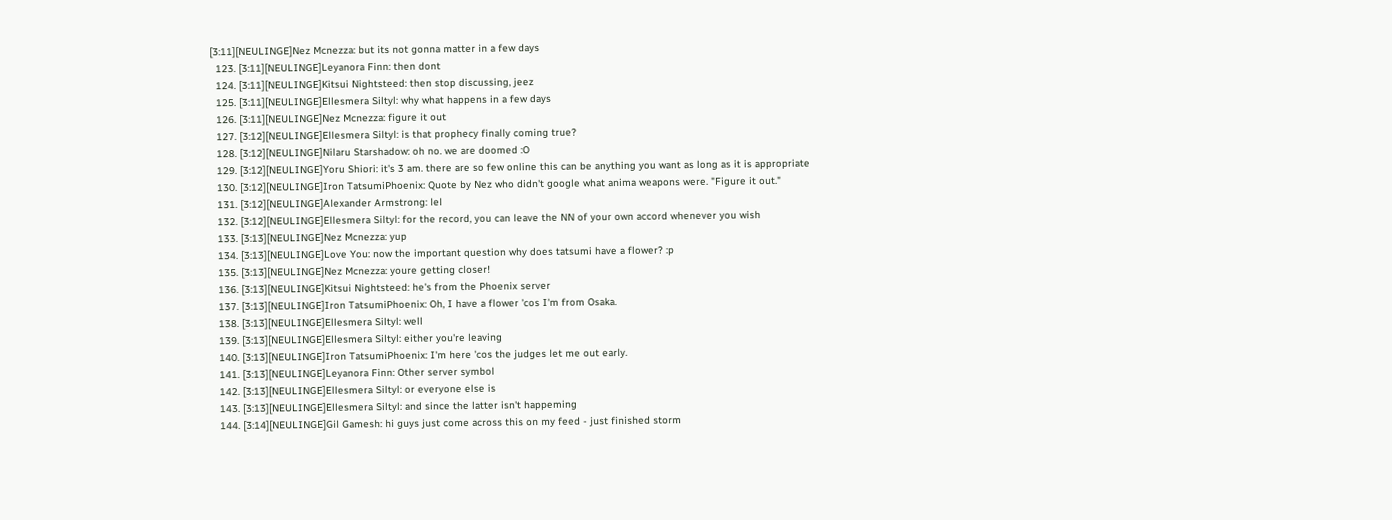[3:11][NEULINGE]Nez Mcnezza: but its not gonna matter in a few days
  123. [3:11][NEULINGE]Leyanora Finn: then dont
  124. [3:11][NEULINGE]Kitsui Nightsteed: then stop discussing, jeez
  125. [3:11][NEULINGE]Ellesmera Siltyl: why what happens in a few days
  126. [3:11][NEULINGE]Nez Mcnezza: figure it out
  127. [3:12][NEULINGE]Ellesmera Siltyl: is that prophecy finally coming true?
  128. [3:12][NEULINGE]Nilaru Starshadow: oh no. we are doomed :O
  129. [3:12][NEULINGE]Yoru Shiori: it's 3 am. there are so few online this can be anything you want as long as it is appropriate
  130. [3:12][NEULINGE]Iron TatsumiPhoenix: Quote by Nez who didn't google what anima weapons were. "Figure it out."
  131. [3:12][NEULINGE]Alexander Armstrong: lel
  132. [3:12][NEULINGE]Ellesmera Siltyl: for the record, you can leave the NN of your own accord whenever you wish
  133. [3:13][NEULINGE]Nez Mcnezza: yup
  134. [3:13][NEULINGE]Love You: now the important question why does tatsumi have a flower? :p
  135. [3:13][NEULINGE]Nez Mcnezza: youre getting closer!
  136. [3:13][NEULINGE]Kitsui Nightsteed: he's from the Phoenix server
  137. [3:13][NEULINGE]Iron TatsumiPhoenix: Oh, I have a flower 'cos I'm from Osaka.
  138. [3:13][NEULINGE]Ellesmera Siltyl: well
  139. [3:13][NEULINGE]Ellesmera Siltyl: either you're leaving
  140. [3:13][NEULINGE]Iron TatsumiPhoenix: I'm here 'cos the judges let me out early.
  141. [3:13][NEULINGE]Leyanora Finn: Other server symbol
  142. [3:13][NEULINGE]Ellesmera Siltyl: or everyone else is
  143. [3:13][NEULINGE]Ellesmera Siltyl: and since the latter isn't happeming
  144. [3:14][NEULINGE]Gil Gamesh: hi guys just come across this on my feed - just finished storm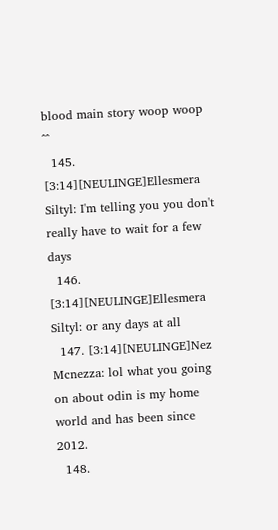blood main story woop woop ^^
  145. [3:14][NEULINGE]Ellesmera Siltyl: I'm telling you you don't really have to wait for a few days
  146. [3:14][NEULINGE]Ellesmera Siltyl: or any days at all
  147. [3:14][NEULINGE]Nez Mcnezza: lol what you going on about odin is my home world and has been since 2012.
  148.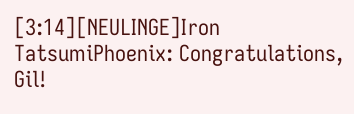[3:14][NEULINGE]Iron TatsumiPhoenix: Congratulations, Gil!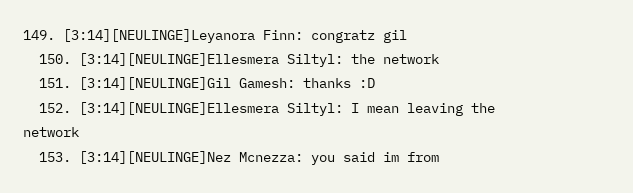149. [3:14][NEULINGE]Leyanora Finn: congratz gil
  150. [3:14][NEULINGE]Ellesmera Siltyl: the network
  151. [3:14][NEULINGE]Gil Gamesh: thanks :D
  152. [3:14][NEULINGE]Ellesmera Siltyl: I mean leaving the network
  153. [3:14][NEULINGE]Nez Mcnezza: you said im from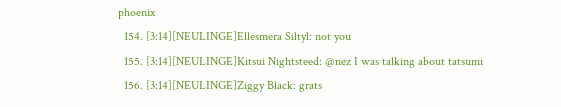phoenix
  154. [3:14][NEULINGE]Ellesmera Siltyl: not you
  155. [3:14][NEULINGE]Kitsui Nightsteed: @nez I was talking about tatsumi
  156. [3:14][NEULINGE]Ziggy Black: grats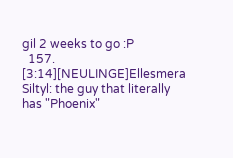gil 2 weeks to go :P
  157. [3:14][NEULINGE]Ellesmera Siltyl: the guy that literally has "Phoenix"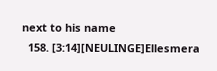next to his name
  158. [3:14][NEULINGE]Ellesmera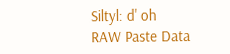Siltyl: d' oh
RAW Paste Data